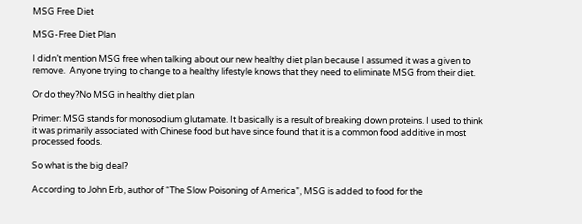MSG Free Diet

MSG-Free Diet Plan

I didn’t mention MSG free when talking about our new healthy diet plan because I assumed it was a given to remove.  Anyone trying to change to a healthy lifestyle knows that they need to eliminate MSG from their diet.

Or do they?No MSG in healthy diet plan

Primer: MSG stands for monosodium glutamate. It basically is a result of breaking down proteins. I used to think it was primarily associated with Chinese food but have since found that it is a common food additive in most processed foods.

So what is the big deal?

According to John Erb, author of “The Slow Poisoning of America”, MSG is added to food for the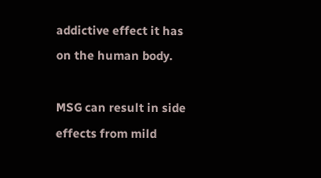addictive effect it has on the human body.

MSG can result in side effects from mild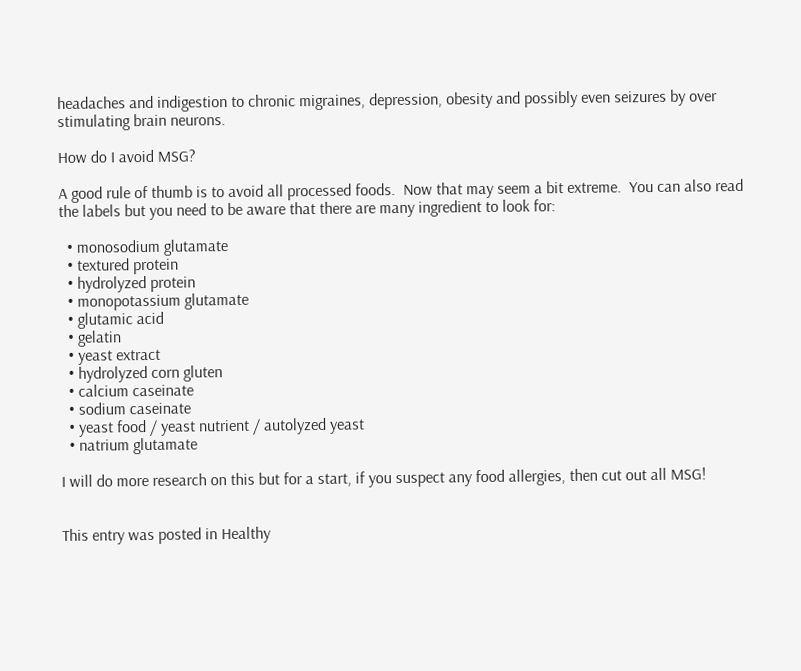headaches and indigestion to chronic migraines, depression, obesity and possibly even seizures by over stimulating brain neurons.

How do I avoid MSG?

A good rule of thumb is to avoid all processed foods.  Now that may seem a bit extreme.  You can also read the labels but you need to be aware that there are many ingredient to look for:

  • monosodium glutamate
  • textured protein
  • hydrolyzed protein
  • monopotassium glutamate
  • glutamic acid
  • gelatin
  • yeast extract
  • hydrolyzed corn gluten
  • calcium caseinate
  • sodium caseinate
  • yeast food / yeast nutrient / autolyzed yeast
  • natrium glutamate

I will do more research on this but for a start, if you suspect any food allergies, then cut out all MSG!


This entry was posted in Healthy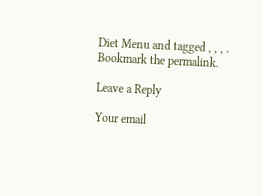Diet Menu and tagged , , , . Bookmark the permalink.

Leave a Reply

Your email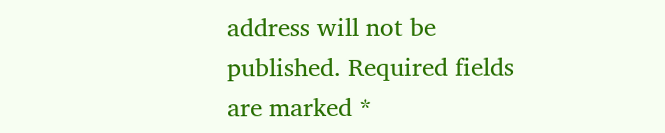address will not be published. Required fields are marked *